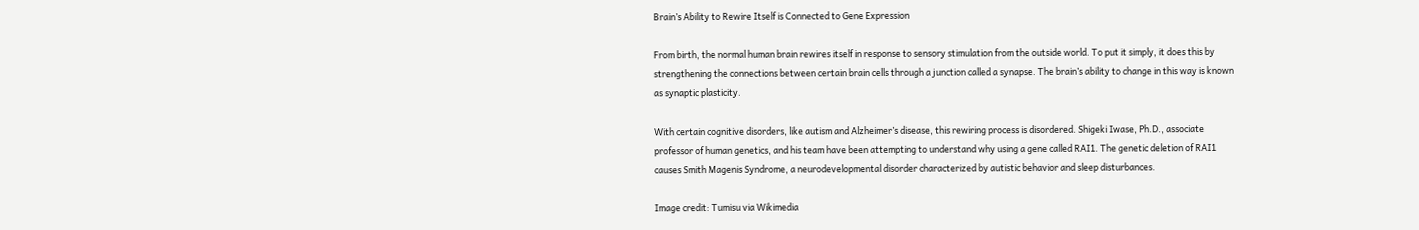Brain’s Ability to Rewire Itself is Connected to Gene Expression

From birth, the normal human brain rewires itself in response to sensory stimulation from the outside world. To put it simply, it does this by strengthening the connections between certain brain cells through a junction called a synapse. The brain’s ability to change in this way is known as synaptic plasticity.

With certain cognitive disorders, like autism and Alzheimer’s disease, this rewiring process is disordered. Shigeki Iwase, Ph.D., associate professor of human genetics, and his team have been attempting to understand why using a gene called RAI1. The genetic deletion of RAI1 causes Smith Magenis Syndrome, a neurodevelopmental disorder characterized by autistic behavior and sleep disturbances.

Image credit: Tumisu via Wikimedia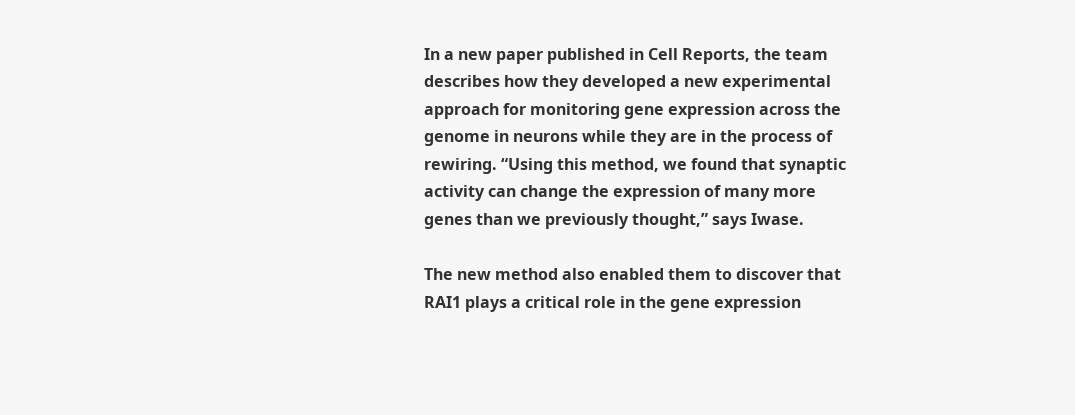In a new paper published in Cell Reports, the team describes how they developed a new experimental approach for monitoring gene expression across the genome in neurons while they are in the process of rewiring. “Using this method, we found that synaptic activity can change the expression of many more genes than we previously thought,” says Iwase.

The new method also enabled them to discover that RAI1 plays a critical role in the gene expression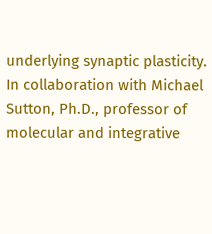underlying synaptic plasticity. In collaboration with Michael Sutton, Ph.D., professor of molecular and integrative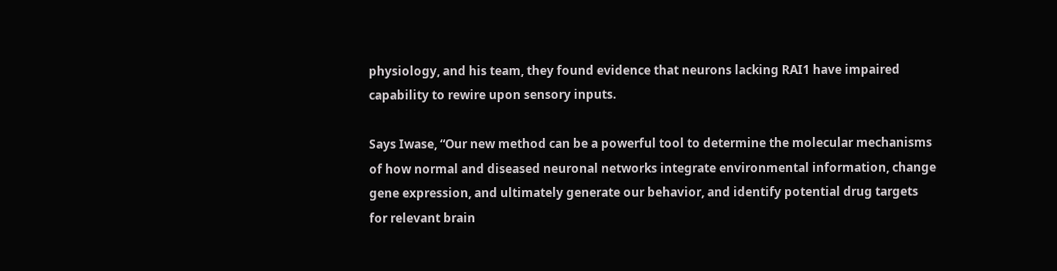physiology, and his team, they found evidence that neurons lacking RAI1 have impaired capability to rewire upon sensory inputs.

Says Iwase, “Our new method can be a powerful tool to determine the molecular mechanisms of how normal and diseased neuronal networks integrate environmental information, change gene expression, and ultimately generate our behavior, and identify potential drug targets for relevant brain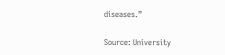diseases.”

Source: University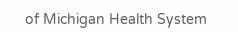of Michigan Health System